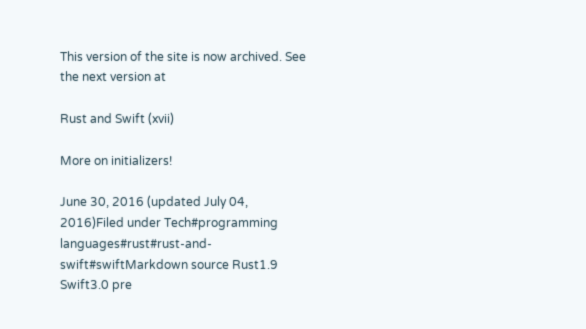This version of the site is now archived. See the next version at

Rust and Swift (xvii)

More on initializers!

June 30, 2016 (updated July 04, 2016)Filed under Tech#programming languages#rust#rust-and-swift#swiftMarkdown source Rust1.9 Swift3.0 pre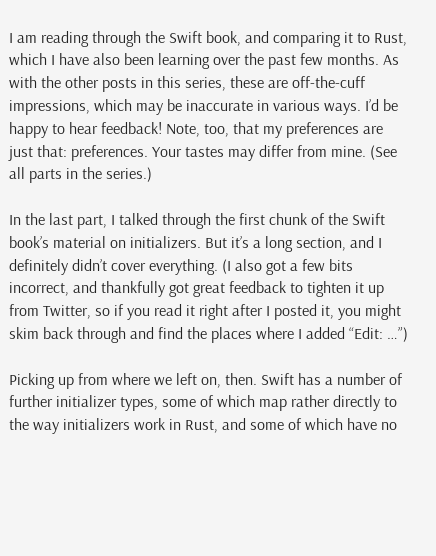I am reading through the Swift book, and comparing it to Rust, which I have also been learning over the past few months. As with the other posts in this series, these are off-the-cuff impressions, which may be inaccurate in various ways. I’d be happy to hear feedback! Note, too, that my preferences are just that: preferences. Your tastes may differ from mine. (See all parts in the series.)

In the last part, I talked through the first chunk of the Swift book’s material on initializers. But it’s a long section, and I definitely didn’t cover everything. (I also got a few bits incorrect, and thankfully got great feedback to tighten it up from Twitter, so if you read it right after I posted it, you might skim back through and find the places where I added “Edit: …”)

Picking up from where we left on, then. Swift has a number of further initializer types, some of which map rather directly to the way initializers work in Rust, and some of which have no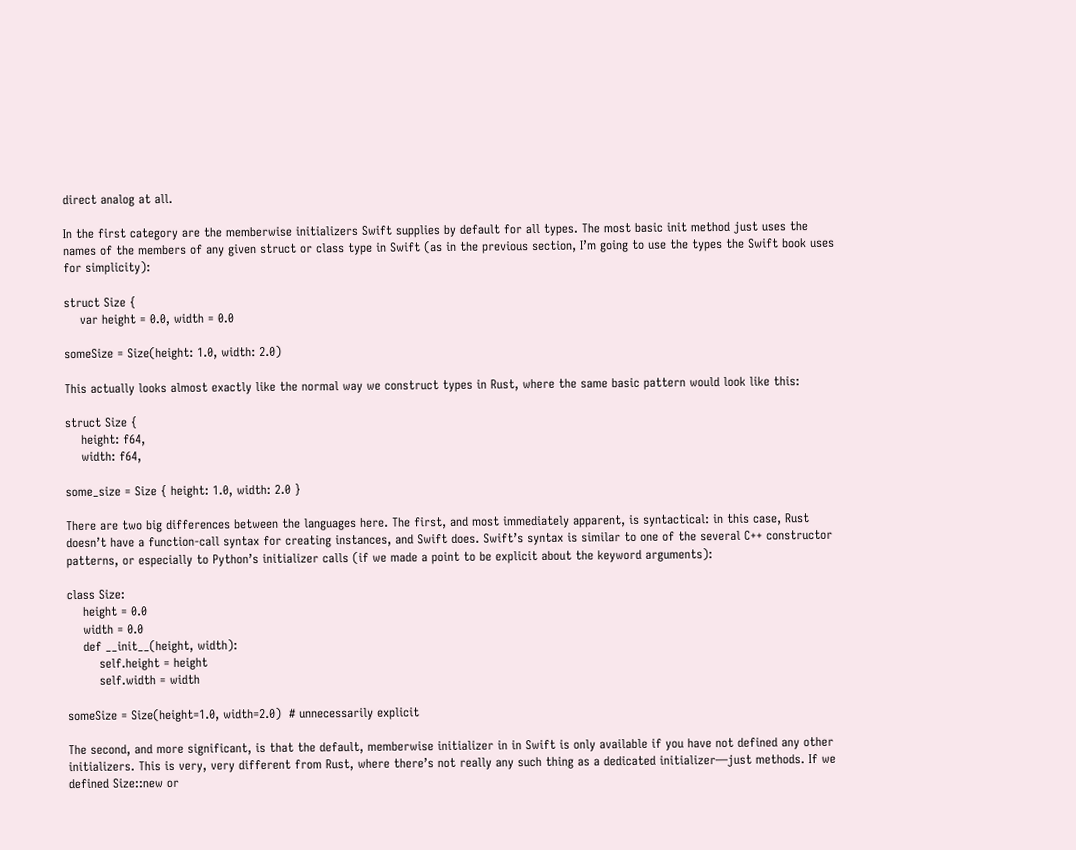direct analog at all.

In the first category are the memberwise initializers Swift supplies by default for all types. The most basic init method just uses the names of the members of any given struct or class type in Swift (as in the previous section, I’m going to use the types the Swift book uses for simplicity):

struct Size {
    var height = 0.0, width = 0.0

someSize = Size(height: 1.0, width: 2.0)

This actually looks almost exactly like the normal way we construct types in Rust, where the same basic pattern would look like this:

struct Size {
    height: f64,
    width: f64,

some_size = Size { height: 1.0, width: 2.0 }

There are two big differences between the languages here. The first, and most immediately apparent, is syntactical: in this case, Rust doesn’t have a function-call syntax for creating instances, and Swift does. Swift’s syntax is similar to one of the several C++ constructor patterns, or especially to Python’s initializer calls (if we made a point to be explicit about the keyword arguments):

class Size:
    height = 0.0
    width = 0.0
    def __init__(height, width):
        self.height = height
        self.width = width

someSize = Size(height=1.0, width=2.0)  # unnecessarily explicit

The second, and more significant, is that the default, memberwise initializer in in Swift is only available if you have not defined any other initializers. This is very, very different from Rust, where there’s not really any such thing as a dedicated initializer—just methods. If we defined Size::new or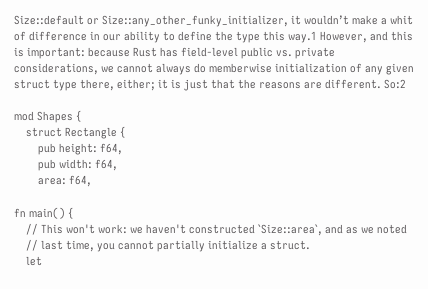Size::default or Size::any_other_funky_initializer, it wouldn’t make a whit of difference in our ability to define the type this way.1 However, and this is important: because Rust has field-level public vs. private considerations, we cannot always do memberwise initialization of any given struct type there, either; it is just that the reasons are different. So:2

mod Shapes {
    struct Rectangle {
        pub height: f64,
        pub width: f64,
        area: f64,

fn main() {
    // This won't work: we haven't constructed `Size::area`, and as we noted
    // last time, you cannot partially initialize a struct.
    let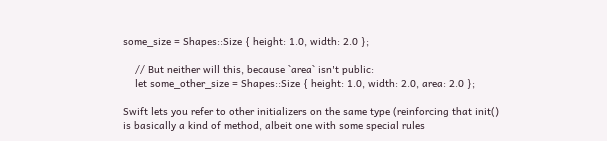some_size = Shapes::Size { height: 1.0, width: 2.0 };

    // But neither will this, because `area` isn't public:
    let some_other_size = Shapes::Size { height: 1.0, width: 2.0, area: 2.0 };

Swift lets you refer to other initializers on the same type (reinforcing that init() is basically a kind of method, albeit one with some special rules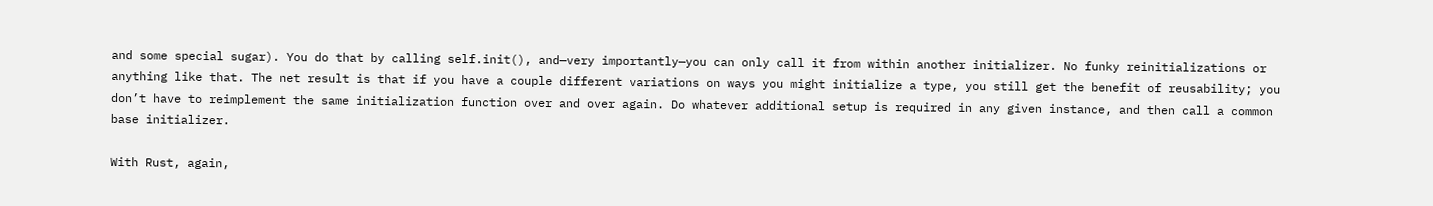and some special sugar). You do that by calling self.init(), and—very importantly—you can only call it from within another initializer. No funky reinitializations or anything like that. The net result is that if you have a couple different variations on ways you might initialize a type, you still get the benefit of reusability; you don’t have to reimplement the same initialization function over and over again. Do whatever additional setup is required in any given instance, and then call a common base initializer.

With Rust, again,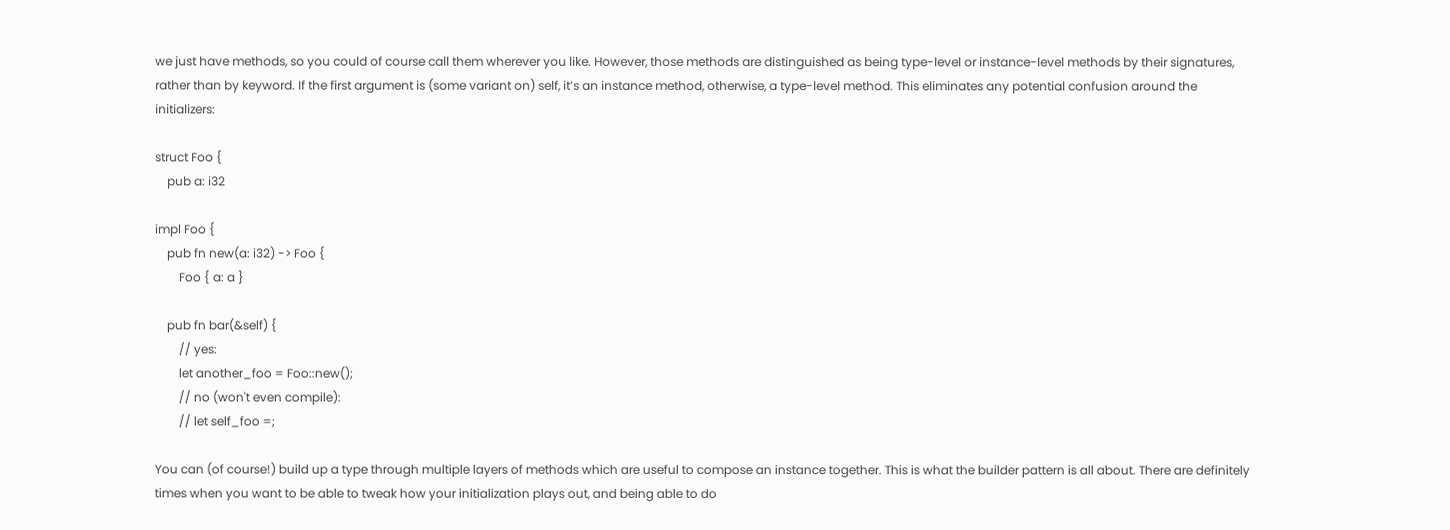we just have methods, so you could of course call them wherever you like. However, those methods are distinguished as being type-level or instance-level methods by their signatures, rather than by keyword. If the first argument is (some variant on) self, it’s an instance method, otherwise, a type-level method. This eliminates any potential confusion around the initializers:

struct Foo {
    pub a: i32

impl Foo {
    pub fn new(a: i32) -> Foo {
        Foo { a: a }

    pub fn bar(&self) {
        // yes:
        let another_foo = Foo::new();
        // no (won't even compile):
        // let self_foo =;

You can (of course!) build up a type through multiple layers of methods which are useful to compose an instance together. This is what the builder pattern is all about. There are definitely times when you want to be able to tweak how your initialization plays out, and being able to do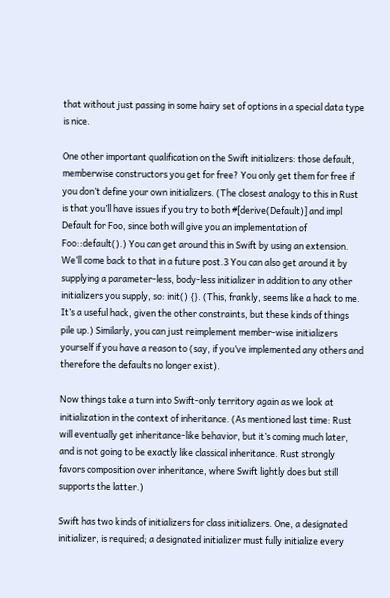that without just passing in some hairy set of options in a special data type is nice.

One other important qualification on the Swift initializers: those default, memberwise constructors you get for free? You only get them for free if you don’t define your own initializers. (The closest analogy to this in Rust is that you’ll have issues if you try to both #[derive(Default)] and impl Default for Foo, since both will give you an implementation of Foo::default().) You can get around this in Swift by using an extension. We’ll come back to that in a future post.3 You can also get around it by supplying a parameter-less, body-less initializer in addition to any other initializers you supply, so: init() {}. (This, frankly, seems like a hack to me. It’s a useful hack, given the other constraints, but these kinds of things pile up.) Similarly, you can just reimplement member-wise initializers yourself if you have a reason to (say, if you’ve implemented any others and therefore the defaults no longer exist).

Now things take a turn into Swift-only territory again as we look at initialization in the context of inheritance. (As mentioned last time: Rust will eventually get inheritance-like behavior, but it’s coming much later, and is not going to be exactly like classical inheritance. Rust strongly favors composition over inheritance, where Swift lightly does but still supports the latter.)

Swift has two kinds of initializers for class initializers. One, a designated initializer, is required; a designated initializer must fully initialize every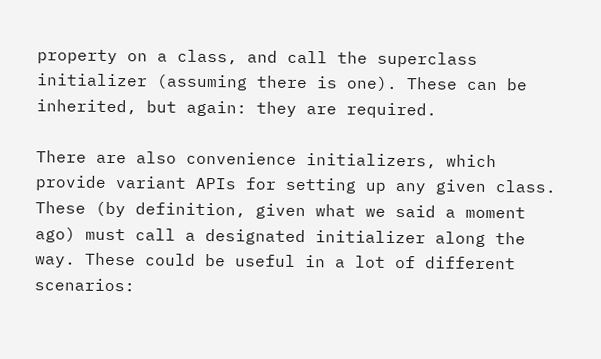property on a class, and call the superclass initializer (assuming there is one). These can be inherited, but again: they are required.

There are also convenience initializers, which provide variant APIs for setting up any given class. These (by definition, given what we said a moment ago) must call a designated initializer along the way. These could be useful in a lot of different scenarios: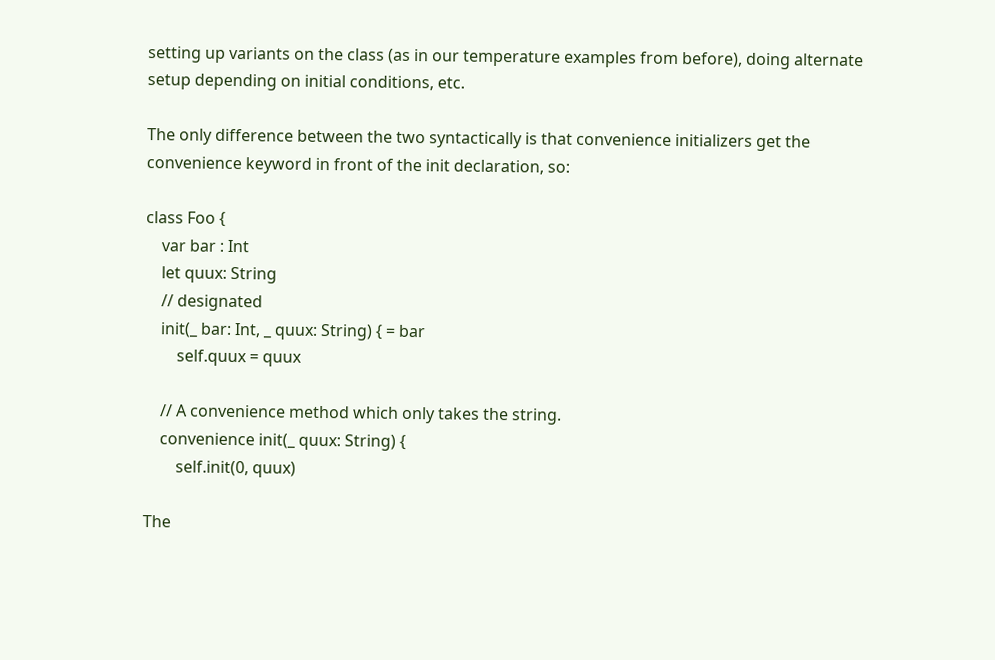setting up variants on the class (as in our temperature examples from before), doing alternate setup depending on initial conditions, etc.

The only difference between the two syntactically is that convenience initializers get the convenience keyword in front of the init declaration, so:

class Foo {
    var bar : Int
    let quux: String
    // designated
    init(_ bar: Int, _ quux: String) { = bar
        self.quux = quux

    // A convenience method which only takes the string.
    convenience init(_ quux: String) {
        self.init(0, quux)

The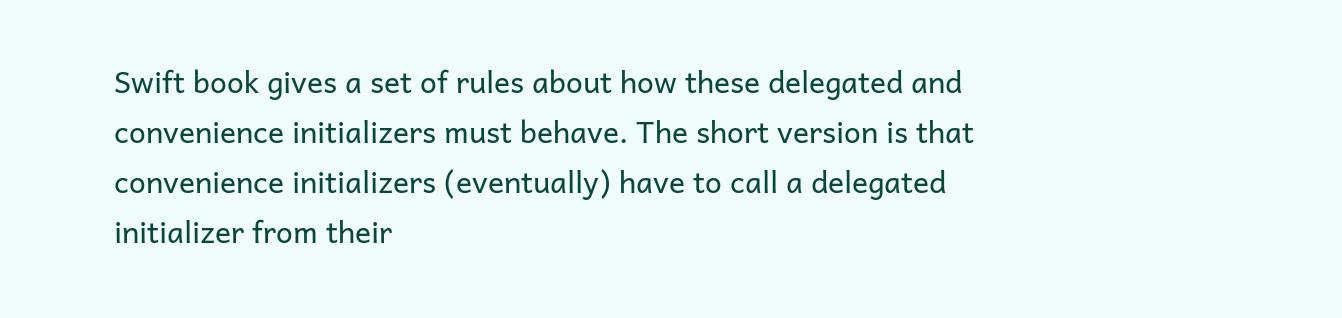Swift book gives a set of rules about how these delegated and convenience initializers must behave. The short version is that convenience initializers (eventually) have to call a delegated initializer from their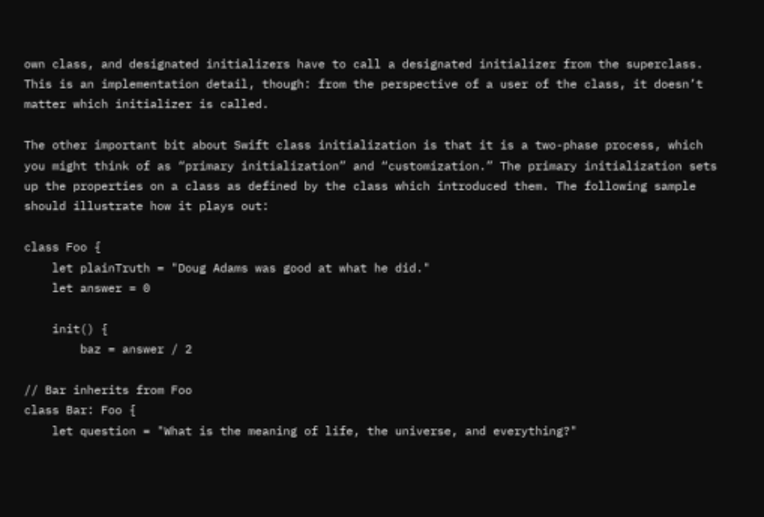own class, and designated initializers have to call a designated initializer from the superclass. This is an implementation detail, though: from the perspective of a user of the class, it doesn’t matter which initializer is called.

The other important bit about Swift class initialization is that it is a two-phase process, which you might think of as “primary initialization” and “customization.” The primary initialization sets up the properties on a class as defined by the class which introduced them. The following sample should illustrate how it plays out:

class Foo {
    let plainTruth = "Doug Adams was good at what he did."
    let answer = 0

    init() {
        baz = answer / 2

// Bar inherits from Foo
class Bar: Foo {
    let question = "What is the meaning of life, the universe, and everything?"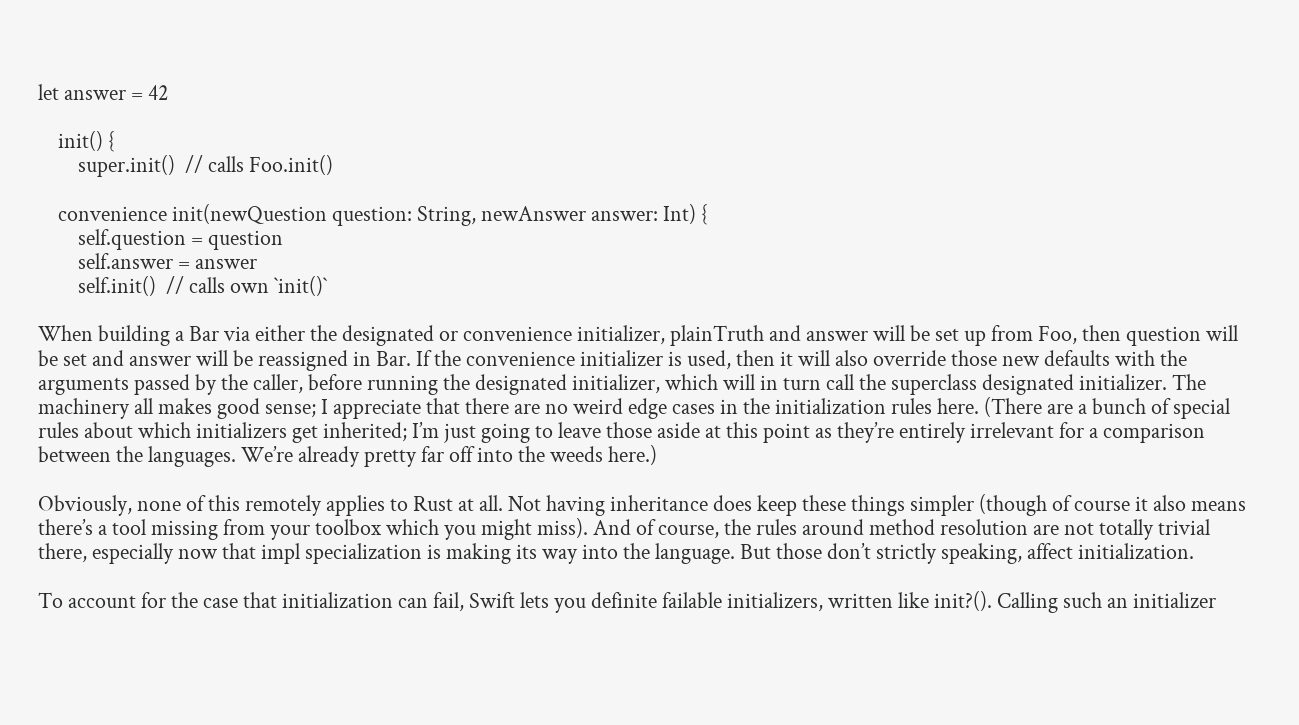let answer = 42

    init() {
        super.init()  // calls Foo.init()

    convenience init(newQuestion question: String, newAnswer answer: Int) {
        self.question = question
        self.answer = answer
        self.init()  // calls own `init()`

When building a Bar via either the designated or convenience initializer, plainTruth and answer will be set up from Foo, then question will be set and answer will be reassigned in Bar. If the convenience initializer is used, then it will also override those new defaults with the arguments passed by the caller, before running the designated initializer, which will in turn call the superclass designated initializer. The machinery all makes good sense; I appreciate that there are no weird edge cases in the initialization rules here. (There are a bunch of special rules about which initializers get inherited; I’m just going to leave those aside at this point as they’re entirely irrelevant for a comparison between the languages. We’re already pretty far off into the weeds here.)

Obviously, none of this remotely applies to Rust at all. Not having inheritance does keep these things simpler (though of course it also means there’s a tool missing from your toolbox which you might miss). And of course, the rules around method resolution are not totally trivial there, especially now that impl specialization is making its way into the language. But those don’t strictly speaking, affect initialization.

To account for the case that initialization can fail, Swift lets you definite failable initializers, written like init?(). Calling such an initializer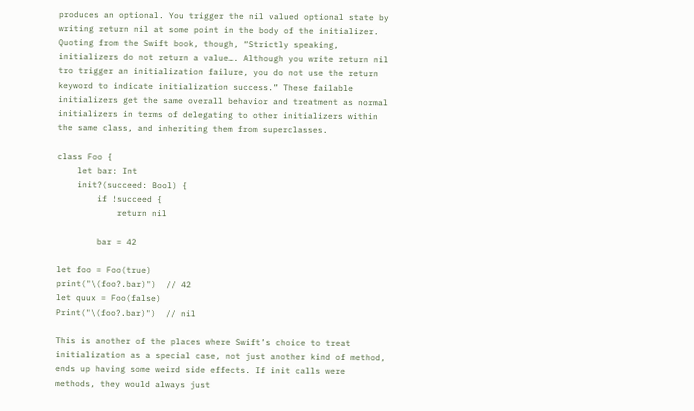produces an optional. You trigger the nil valued optional state by writing return nil at some point in the body of the initializer. Quoting from the Swift book, though, “Strictly speaking, initializers do not return a value…. Although you write return nil tro trigger an initialization failure, you do not use the return keyword to indicate initialization success.” These failable initializers get the same overall behavior and treatment as normal initializers in terms of delegating to other initializers within the same class, and inheriting them from superclasses.

class Foo {
    let bar: Int
    init?(succeed: Bool) {
        if !succeed {
            return nil

        bar = 42

let foo = Foo(true)
print("\(foo?.bar)")  // 42
let quux = Foo(false)
Print("\(foo?.bar)")  // nil

This is another of the places where Swift’s choice to treat initialization as a special case, not just another kind of method, ends up having some weird side effects. If init calls were methods, they would always just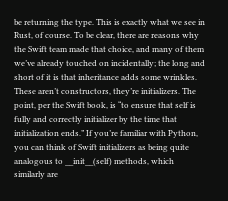be returning the type. This is exactly what we see in Rust, of course. To be clear, there are reasons why the Swift team made that choice, and many of them we’ve already touched on incidentally; the long and short of it is that inheritance adds some wrinkles. These aren’t constructors, they’re initializers. The point, per the Swift book, is “to ensure that self is fully and correctly initializer by the time that initialization ends.” If you’re familiar with Python, you can think of Swift initializers as being quite analogous to __init__(self) methods, which similarly are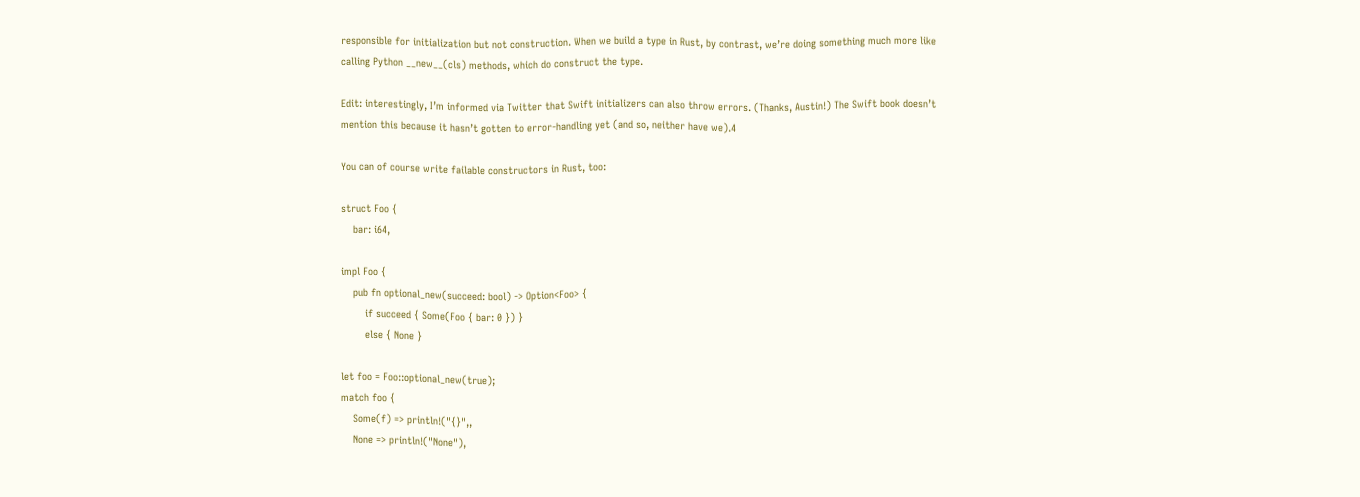responsible for initialization but not construction. When we build a type in Rust, by contrast, we’re doing something much more like calling Python __new__(cls) methods, which do construct the type.

Edit: interestingly, I’m informed via Twitter that Swift initializers can also throw errors. (Thanks, Austin!) The Swift book doesn’t mention this because it hasn’t gotten to error-handling yet (and so, neither have we).4

You can of course write failable constructors in Rust, too:

struct Foo {
    bar: i64,

impl Foo {
    pub fn optional_new(succeed: bool) -> Option<Foo> {
        if succeed { Some(Foo { bar: 0 }) }
        else { None }

let foo = Foo::optional_new(true);
match foo {
    Some(f) => println!("{}",,
    None => println!("None"),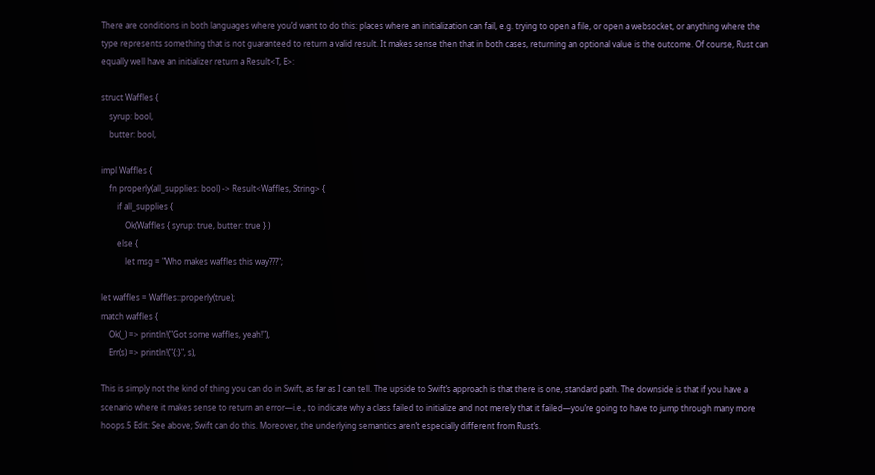There are conditions in both languages where you’d want to do this: places where an initialization can fail, e.g. trying to open a file, or open a websocket, or anything where the type represents something that is not guaranteed to return a valid result. It makes sense then that in both cases, returning an optional value is the outcome. Of course, Rust can equally well have an initializer return a Result<T, E>:

struct Waffles {
    syrup: bool,
    butter: bool,

impl Waffles {
    fn properly(all_supplies: bool) -> Result<Waffles, String> {
        if all_supplies {
            Ok(Waffles { syrup: true, butter: true } )
        else {
            let msg = "Who makes waffles this way???";

let waffles = Waffles::properly(true);
match waffles {
    Ok(_) => println!("Got some waffles, yeah!"),
    Err(s) => println!("{:}", s),

This is simply not the kind of thing you can do in Swift, as far as I can tell. The upside to Swift’s approach is that there is one, standard path. The downside is that if you have a scenario where it makes sense to return an error—i.e., to indicate why a class failed to initialize and not merely that it failed—you’re going to have to jump through many more hoops.5 Edit: See above; Swift can do this. Moreover, the underlying semantics aren’t especially different from Rust’s.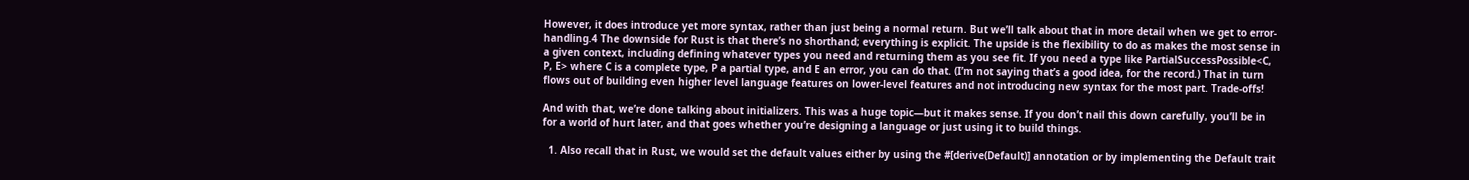However, it does introduce yet more syntax, rather than just being a normal return. But we’ll talk about that in more detail when we get to error-handling.4 The downside for Rust is that there’s no shorthand; everything is explicit. The upside is the flexibility to do as makes the most sense in a given context, including defining whatever types you need and returning them as you see fit. If you need a type like PartialSuccessPossible<C, P, E> where C is a complete type, P a partial type, and E an error, you can do that. (I’m not saying that’s a good idea, for the record.) That in turn flows out of building even higher level language features on lower-level features and not introducing new syntax for the most part. Trade-offs!

And with that, we’re done talking about initializers. This was a huge topic—but it makes sense. If you don’t nail this down carefully, you’ll be in for a world of hurt later, and that goes whether you’re designing a language or just using it to build things.

  1. Also recall that in Rust, we would set the default values either by using the #[derive(Default)] annotation or by implementing the Default trait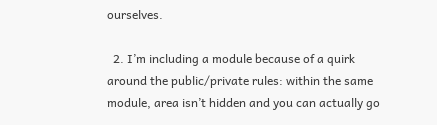ourselves.

  2. I’m including a module because of a quirk around the public/private rules: within the same module, area isn’t hidden and you can actually go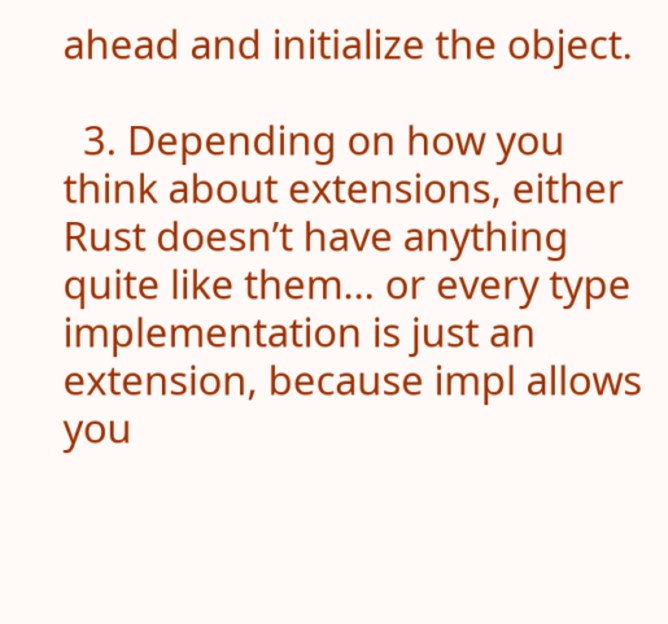ahead and initialize the object.

  3. Depending on how you think about extensions, either Rust doesn’t have anything quite like them… or every type implementation is just an extension, because impl allows you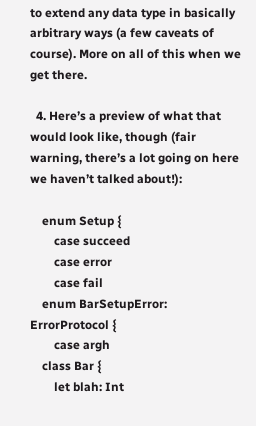to extend any data type in basically arbitrary ways (a few caveats of course). More on all of this when we get there.

  4. Here’s a preview of what that would look like, though (fair warning, there’s a lot going on here we haven’t talked about!):

    enum Setup {
        case succeed
        case error
        case fail
    enum BarSetupError: ErrorProtocol {
        case argh
    class Bar {
        let blah: Int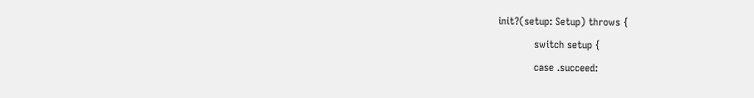init?(setup: Setup) throws {
            switch setup {
            case .succeed: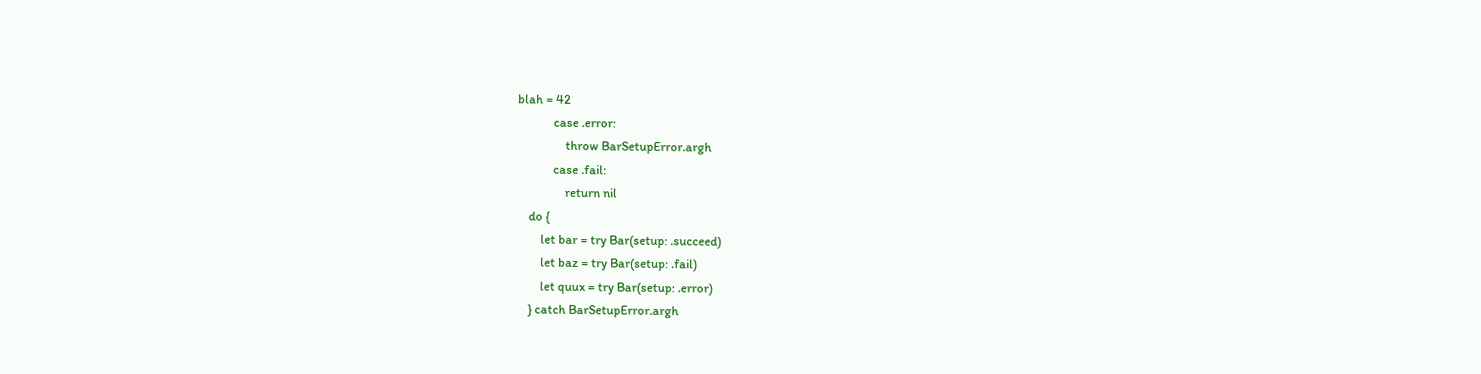blah = 42
            case .error:
                throw BarSetupError.argh
            case .fail:
                return nil
    do {
        let bar = try Bar(setup: .succeed)
        let baz = try Bar(setup: .fail)
        let quux = try Bar(setup: .error)
    } catch BarSetupError.argh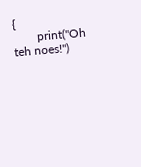{
        print("Oh teh noes!")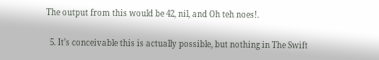The output from this would be 42, nil, and Oh teh noes!.

  5. It’s conceivable this is actually possible, but nothing in The Swift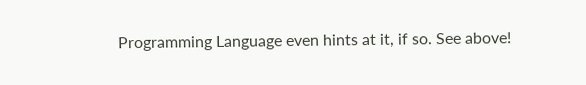Programming Language even hints at it, if so. See above!